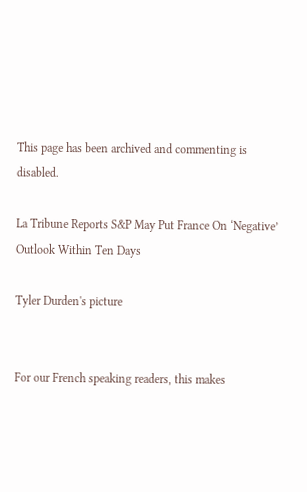This page has been archived and commenting is disabled.

La Tribune Reports S&P May Put France On ‘Negative’ Outlook Within Ten Days

Tyler Durden's picture


For our French speaking readers, this makes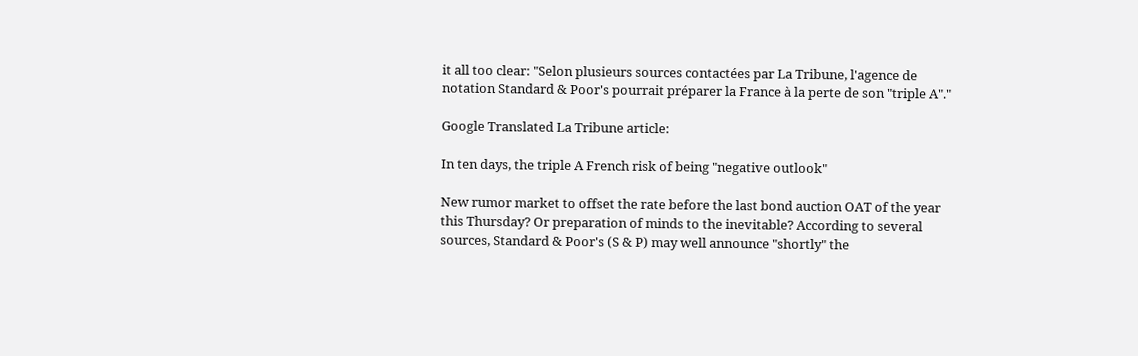it all too clear: "Selon plusieurs sources contactées par La Tribune, l'agence de notation Standard & Poor's pourrait préparer la France à la perte de son "triple A"."

Google Translated La Tribune article:

In ten days, the triple A French risk of being "negative outlook"

New rumor market to offset the rate before the last bond auction OAT of the year this Thursday? Or preparation of minds to the inevitable? According to several sources, Standard & Poor's (S & P) may well announce "shortly" the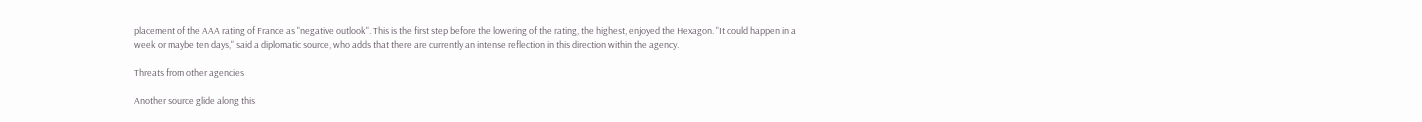placement of the AAA rating of France as "negative outlook". This is the first step before the lowering of the rating, the highest, enjoyed the Hexagon. "It could happen in a week or maybe ten days," said a diplomatic source, who adds that there are currently an intense reflection in this direction within the agency.

Threats from other agencies

Another source glide along this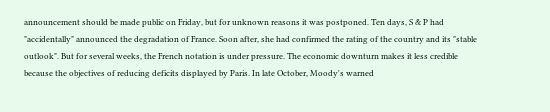announcement should be made public on Friday, but for unknown reasons it was postponed. Ten days, S & P had "accidentally" announced the degradation of France. Soon after, she had confirmed the rating of the country and its "stable outlook". But for several weeks, the French notation is under pressure. The economic downturn makes it less credible because the objectives of reducing deficits displayed by Paris. In late October, Moody's warned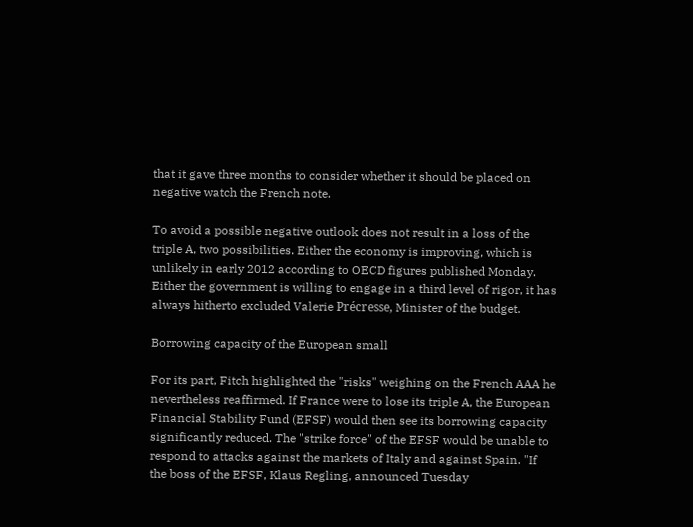that it gave three months to consider whether it should be placed on negative watch the French note.

To avoid a possible negative outlook does not result in a loss of the triple A, two possibilities. Either the economy is improving, which is unlikely in early 2012 according to OECD figures published Monday. Either the government is willing to engage in a third level of rigor, it has always hitherto excluded Valerie Précresse, Minister of the budget.

Borrowing capacity of the European small

For its part, Fitch highlighted the "risks" weighing on the French AAA he nevertheless reaffirmed. If France were to lose its triple A, the European Financial Stability Fund (EFSF) would then see its borrowing capacity significantly reduced. The "strike force" of the EFSF would be unable to respond to attacks against the markets of Italy and against Spain. "If the boss of the EFSF, Klaus Regling, announced Tuesday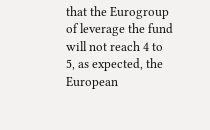that the Eurogroup of leverage the fund will not reach 4 to 5, as expected, the European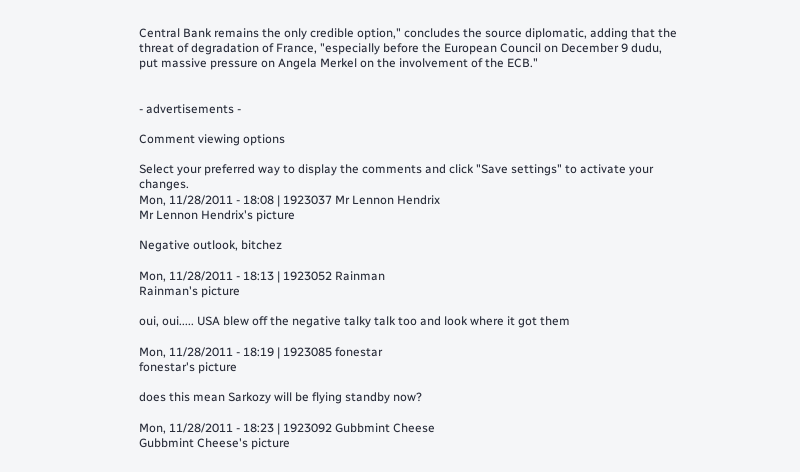Central Bank remains the only credible option," concludes the source diplomatic, adding that the threat of degradation of France, "especially before the European Council on December 9 dudu, put massive pressure on Angela Merkel on the involvement of the ECB."


- advertisements -

Comment viewing options

Select your preferred way to display the comments and click "Save settings" to activate your changes.
Mon, 11/28/2011 - 18:08 | 1923037 Mr Lennon Hendrix
Mr Lennon Hendrix's picture

Negative outlook, bitchez

Mon, 11/28/2011 - 18:13 | 1923052 Rainman
Rainman's picture

oui, oui..... USA blew off the negative talky talk too and look where it got them

Mon, 11/28/2011 - 18:19 | 1923085 fonestar
fonestar's picture

does this mean Sarkozy will be flying standby now?

Mon, 11/28/2011 - 18:23 | 1923092 Gubbmint Cheese
Gubbmint Cheese's picture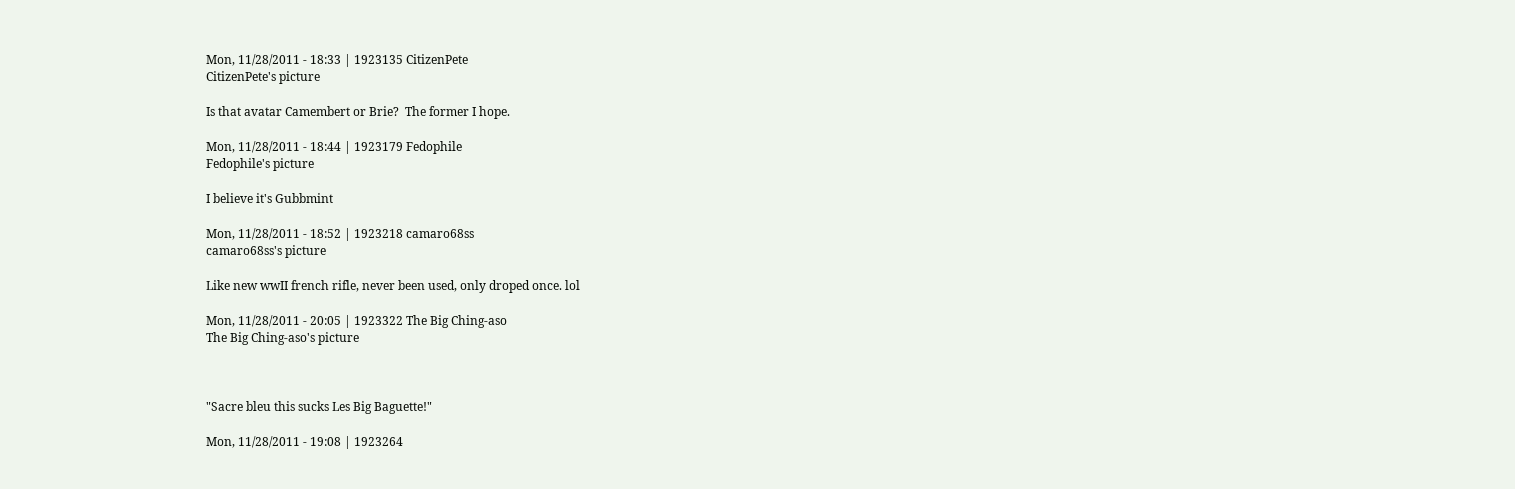Mon, 11/28/2011 - 18:33 | 1923135 CitizenPete
CitizenPete's picture

Is that avatar Camembert or Brie?  The former I hope.

Mon, 11/28/2011 - 18:44 | 1923179 Fedophile
Fedophile's picture

I believe it's Gubbmint

Mon, 11/28/2011 - 18:52 | 1923218 camaro68ss
camaro68ss's picture

Like new wwII french rifle, never been used, only droped once. lol

Mon, 11/28/2011 - 20:05 | 1923322 The Big Ching-aso
The Big Ching-aso's picture



"Sacre bleu this sucks Les Big Baguette!"

Mon, 11/28/2011 - 19:08 | 1923264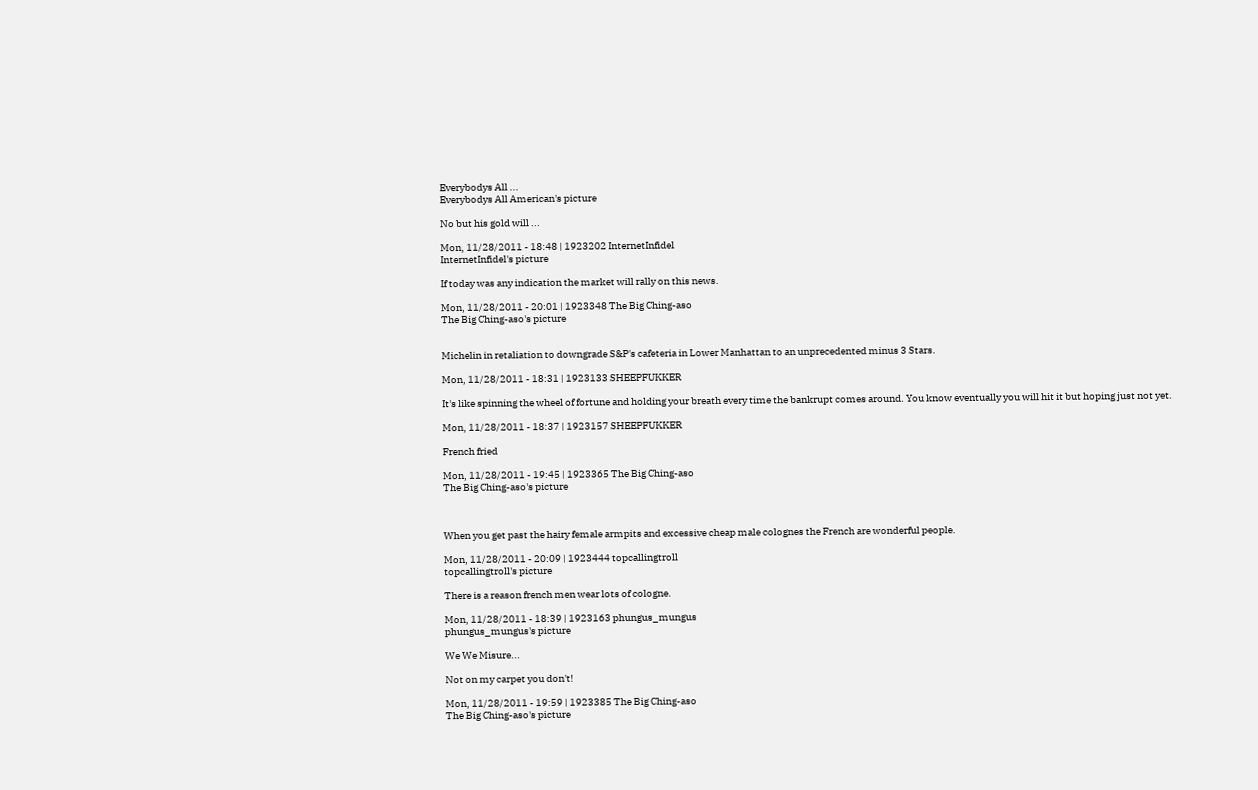Everybodys All ...
Everybodys All American's picture

No but his gold will ...

Mon, 11/28/2011 - 18:48 | 1923202 InternetInfidel
InternetInfidel's picture

If today was any indication the market will rally on this news.

Mon, 11/28/2011 - 20:01 | 1923348 The Big Ching-aso
The Big Ching-aso's picture


Michelin in retaliation to downgrade S&P's cafeteria in Lower Manhattan to an unprecedented minus 3 Stars.

Mon, 11/28/2011 - 18:31 | 1923133 SHEEPFUKKER

It's like spinning the wheel of fortune and holding your breath every time the bankrupt comes around. You know eventually you will hit it but hoping just not yet.

Mon, 11/28/2011 - 18:37 | 1923157 SHEEPFUKKER

French fried

Mon, 11/28/2011 - 19:45 | 1923365 The Big Ching-aso
The Big Ching-aso's picture



When you get past the hairy female armpits and excessive cheap male colognes the French are wonderful people.

Mon, 11/28/2011 - 20:09 | 1923444 topcallingtroll
topcallingtroll's picture

There is a reason french men wear lots of cologne.

Mon, 11/28/2011 - 18:39 | 1923163 phungus_mungus
phungus_mungus's picture

We We Misure...

Not on my carpet you don't!

Mon, 11/28/2011 - 19:59 | 1923385 The Big Ching-aso
The Big Ching-aso's picture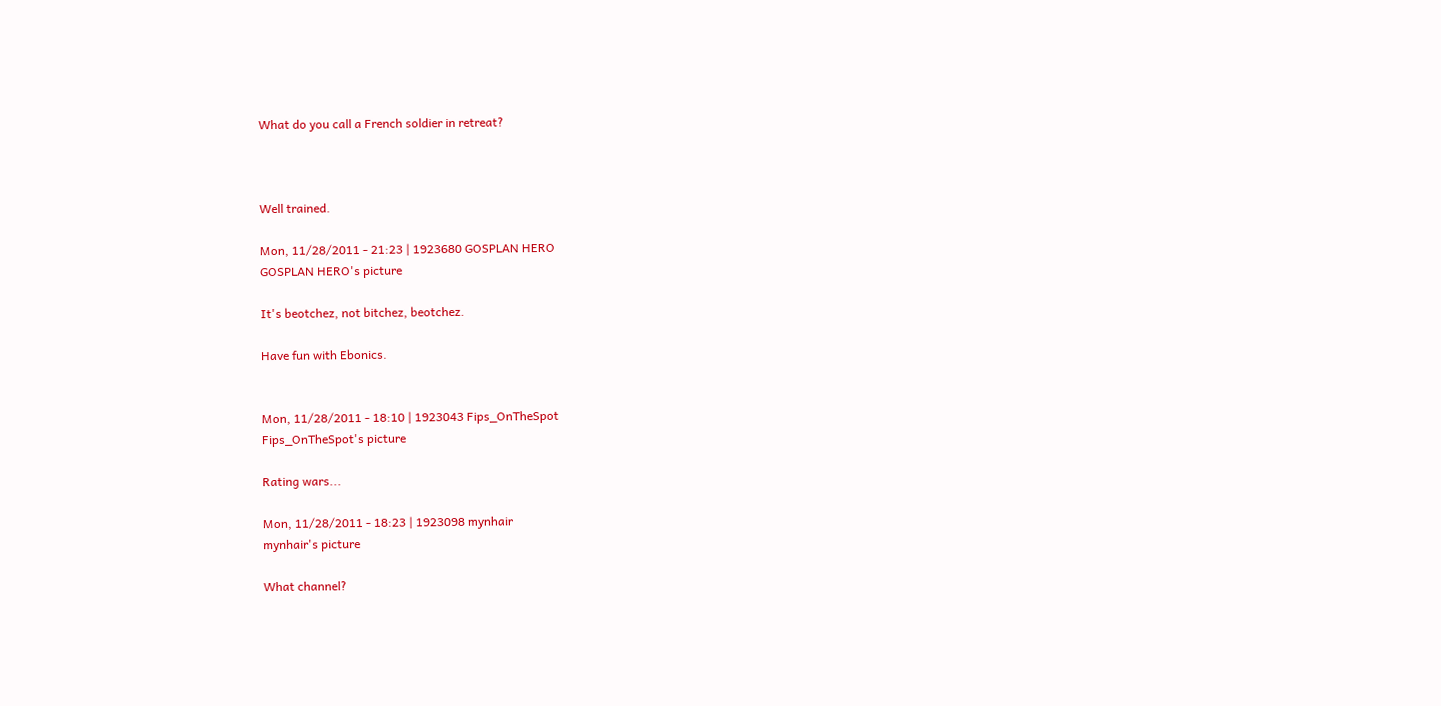What do you call a French soldier in retreat?



Well trained.

Mon, 11/28/2011 - 21:23 | 1923680 GOSPLAN HERO
GOSPLAN HERO's picture

It's beotchez, not bitchez, beotchez.

Have fun with Ebonics.


Mon, 11/28/2011 - 18:10 | 1923043 Fips_OnTheSpot
Fips_OnTheSpot's picture

Rating wars...

Mon, 11/28/2011 - 18:23 | 1923098 mynhair
mynhair's picture

What channel?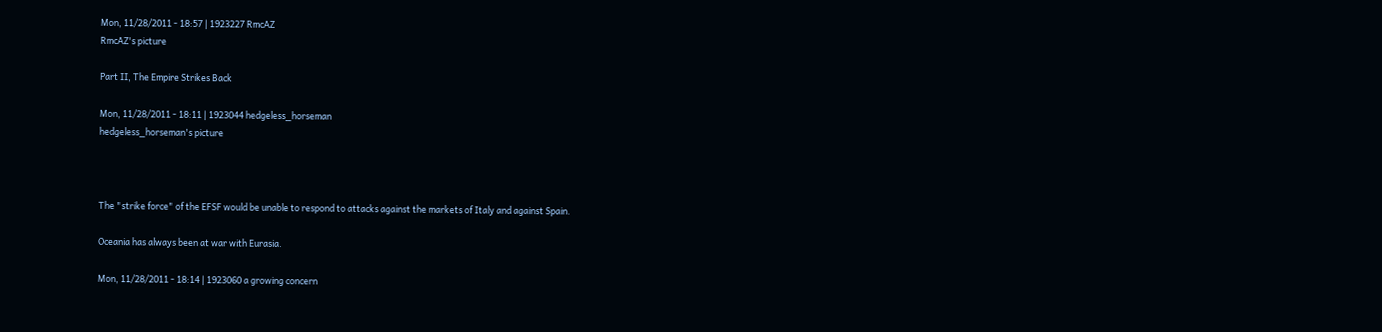Mon, 11/28/2011 - 18:57 | 1923227 RmcAZ
RmcAZ's picture

Part II, The Empire Strikes Back

Mon, 11/28/2011 - 18:11 | 1923044 hedgeless_horseman
hedgeless_horseman's picture



The "strike force" of the EFSF would be unable to respond to attacks against the markets of Italy and against Spain.

Oceania has always been at war with Eurasia.

Mon, 11/28/2011 - 18:14 | 1923060 a growing concern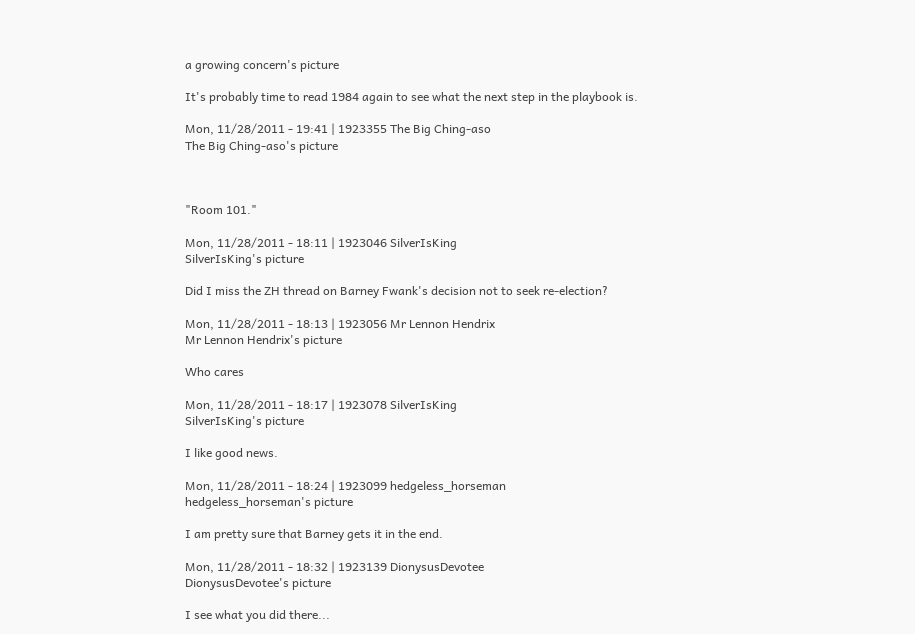a growing concern's picture

It's probably time to read 1984 again to see what the next step in the playbook is.

Mon, 11/28/2011 - 19:41 | 1923355 The Big Ching-aso
The Big Ching-aso's picture



"Room 101."

Mon, 11/28/2011 - 18:11 | 1923046 SilverIsKing
SilverIsKing's picture

Did I miss the ZH thread on Barney Fwank's decision not to seek re-election?

Mon, 11/28/2011 - 18:13 | 1923056 Mr Lennon Hendrix
Mr Lennon Hendrix's picture

Who cares

Mon, 11/28/2011 - 18:17 | 1923078 SilverIsKing
SilverIsKing's picture

I like good news.

Mon, 11/28/2011 - 18:24 | 1923099 hedgeless_horseman
hedgeless_horseman's picture

I am pretty sure that Barney gets it in the end.

Mon, 11/28/2011 - 18:32 | 1923139 DionysusDevotee
DionysusDevotee's picture

I see what you did there...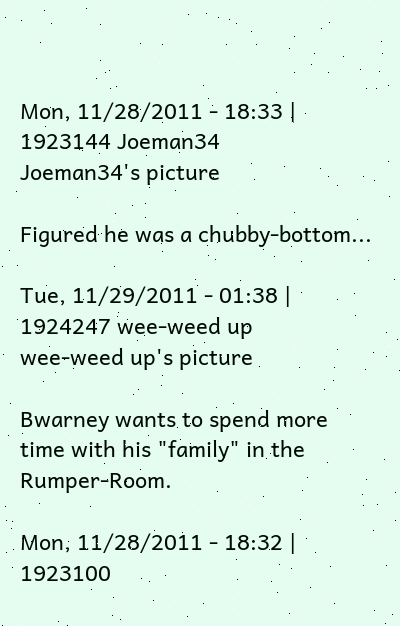Mon, 11/28/2011 - 18:33 | 1923144 Joeman34
Joeman34's picture

Figured he was a chubby-bottom...

Tue, 11/29/2011 - 01:38 | 1924247 wee-weed up
wee-weed up's picture

Bwarney wants to spend more time with his "family" in the Rumper-Room.

Mon, 11/28/2011 - 18:32 | 1923100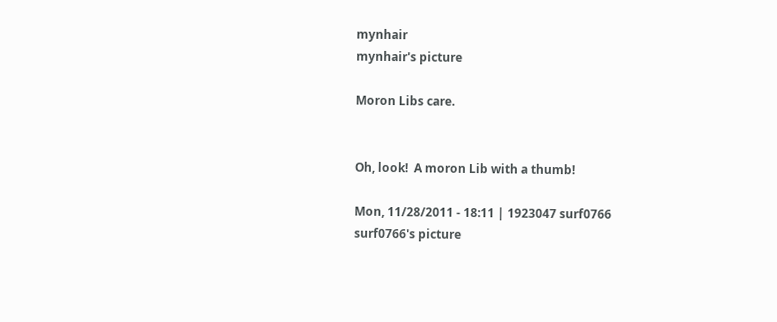mynhair
mynhair's picture

Moron Libs care.


Oh, look!  A moron Lib with a thumb!

Mon, 11/28/2011 - 18:11 | 1923047 surf0766
surf0766's picture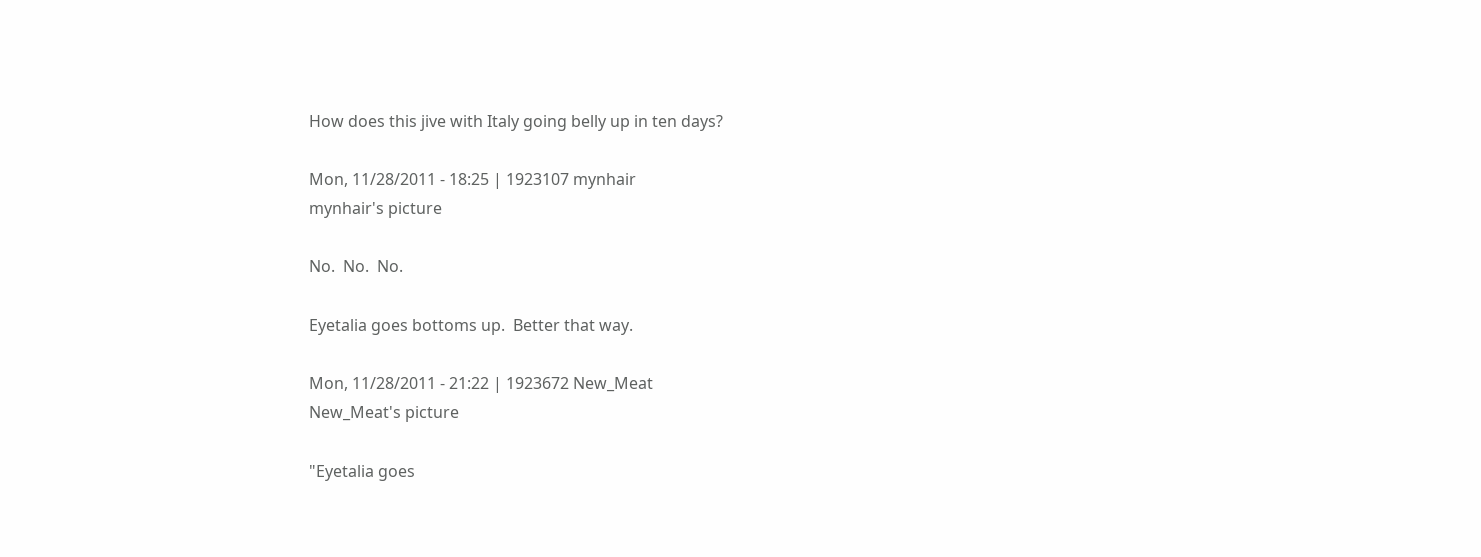How does this jive with Italy going belly up in ten days?

Mon, 11/28/2011 - 18:25 | 1923107 mynhair
mynhair's picture

No.  No.  No.

Eyetalia goes bottoms up.  Better that way.

Mon, 11/28/2011 - 21:22 | 1923672 New_Meat
New_Meat's picture

"Eyetalia goes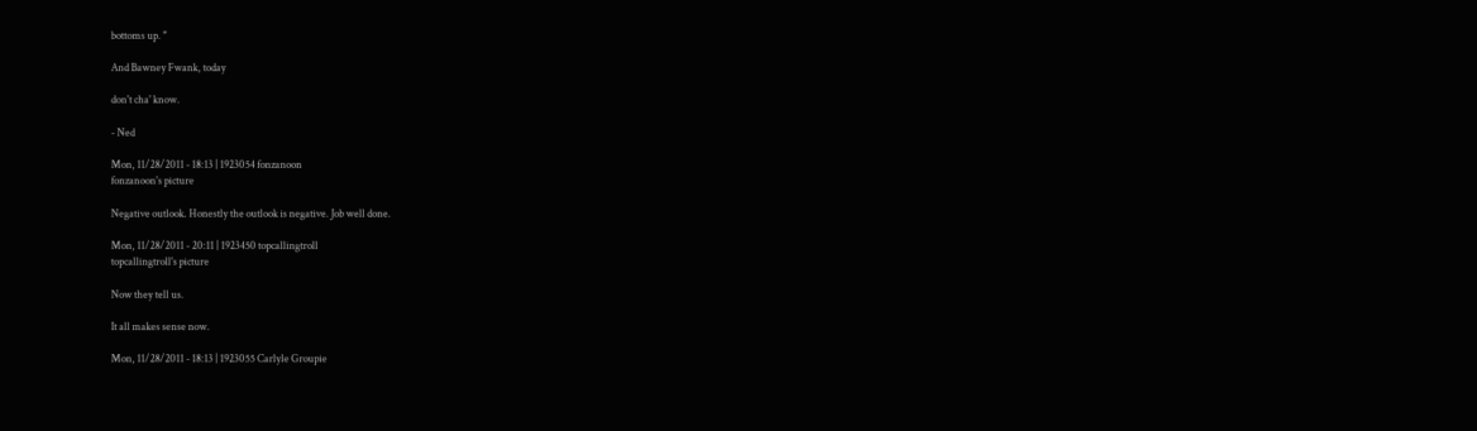bottoms up. "

And Bawney Fwank, today

don't cha' know.

- Ned

Mon, 11/28/2011 - 18:13 | 1923054 fonzanoon
fonzanoon's picture

Negative outlook. Honestly the outlook is negative. Job well done.

Mon, 11/28/2011 - 20:11 | 1923450 topcallingtroll
topcallingtroll's picture

Now they tell us.

It all makes sense now.

Mon, 11/28/2011 - 18:13 | 1923055 Carlyle Groupie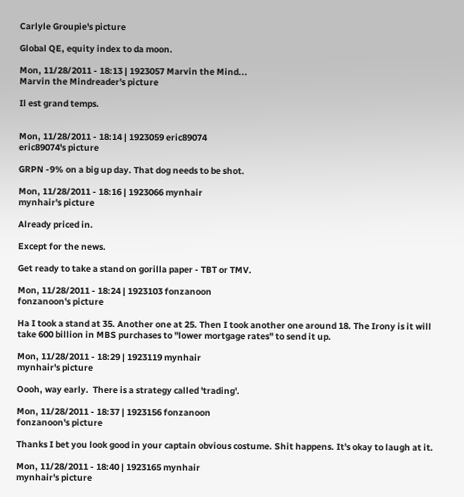Carlyle Groupie's picture

Global QE, equity index to da moon.

Mon, 11/28/2011 - 18:13 | 1923057 Marvin the Mind...
Marvin the Mindreader's picture

Il est grand temps.


Mon, 11/28/2011 - 18:14 | 1923059 eric89074
eric89074's picture

GRPN -9% on a big up day. That dog needs to be shot.

Mon, 11/28/2011 - 18:16 | 1923066 mynhair
mynhair's picture

Already priced in.

Except for the news.

Get ready to take a stand on gorilla paper - TBT or TMV.

Mon, 11/28/2011 - 18:24 | 1923103 fonzanoon
fonzanoon's picture

Ha I took a stand at 35. Another one at 25. Then I took another one around 18. The Irony is it will take 600 billion in MBS purchases to "lower mortgage rates" to send it up.

Mon, 11/28/2011 - 18:29 | 1923119 mynhair
mynhair's picture

Oooh, way early.  There is a strategy called 'trading'.

Mon, 11/28/2011 - 18:37 | 1923156 fonzanoon
fonzanoon's picture

Thanks I bet you look good in your captain obvious costume. Shit happens. It's okay to laugh at it.

Mon, 11/28/2011 - 18:40 | 1923165 mynhair
mynhair's picture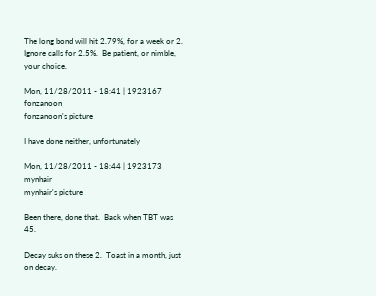The long bond will hit 2.79%, for a week or 2.  Ignore calls for 2.5%.  Be patient, or nimble, your choice.

Mon, 11/28/2011 - 18:41 | 1923167 fonzanoon
fonzanoon's picture

I have done neither, unfortunately

Mon, 11/28/2011 - 18:44 | 1923173 mynhair
mynhair's picture

Been there, done that.  Back when TBT was 45.

Decay suks on these 2.  Toast in a month, just on decay.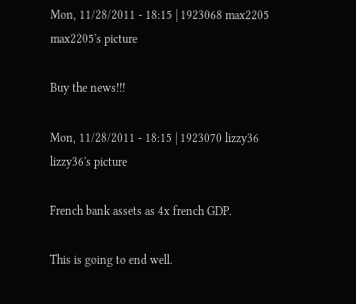Mon, 11/28/2011 - 18:15 | 1923068 max2205
max2205's picture

Buy the news!!!

Mon, 11/28/2011 - 18:15 | 1923070 lizzy36
lizzy36's picture

French bank assets as 4x french GDP.

This is going to end well.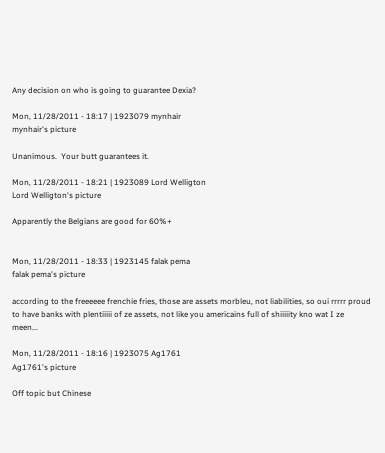Any decision on who is going to guarantee Dexia?

Mon, 11/28/2011 - 18:17 | 1923079 mynhair
mynhair's picture

Unanimous.  Your butt guarantees it.

Mon, 11/28/2011 - 18:21 | 1923089 Lord Welligton
Lord Welligton's picture

Apparently the Belgians are good for 60%+


Mon, 11/28/2011 - 18:33 | 1923145 falak pema
falak pema's picture

according to the freeeeee frenchie fries, those are assets morbleu, not liabilities, so oui rrrrr proud to have banks with plentiiiii of ze assets, not like you americains full of shiiiiity kno wat I ze meen...

Mon, 11/28/2011 - 18:16 | 1923075 Ag1761
Ag1761's picture

Off topic but Chinese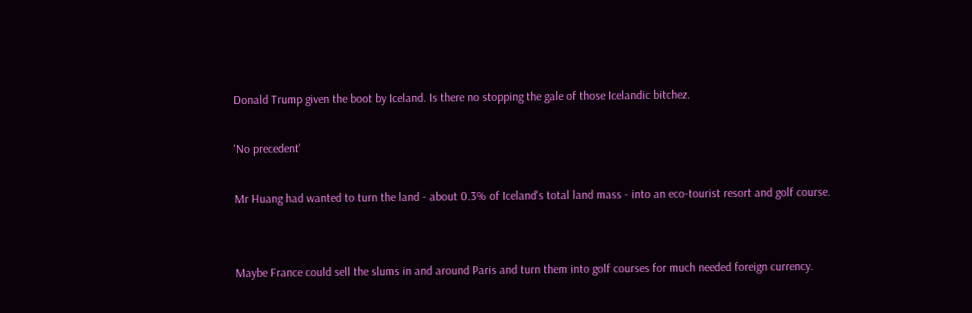Donald Trump given the boot by Iceland. Is there no stopping the gale of those Icelandic bitchez.

'No precedent'

Mr Huang had wanted to turn the land - about 0.3% of Iceland's total land mass - into an eco-tourist resort and golf course.


Maybe France could sell the slums in and around Paris and turn them into golf courses for much needed foreign currency.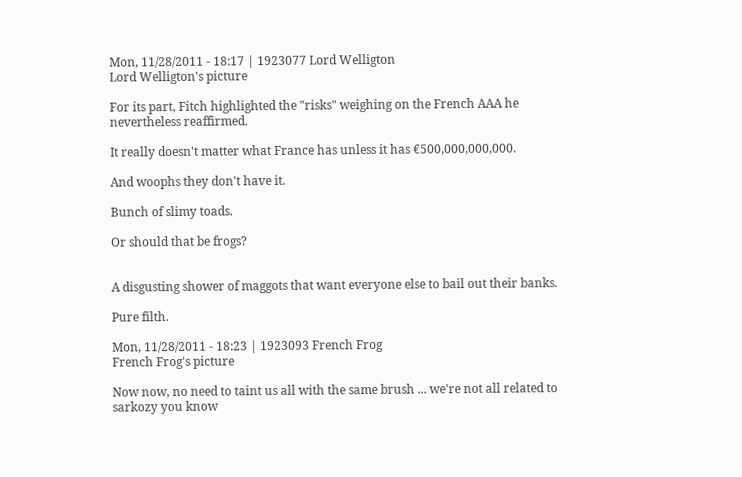Mon, 11/28/2011 - 18:17 | 1923077 Lord Welligton
Lord Welligton's picture

For its part, Fitch highlighted the "risks" weighing on the French AAA he nevertheless reaffirmed.

It really doesn't matter what France has unless it has €500,000,000,000.

And woophs they don't have it.

Bunch of slimy toads.

Or should that be frogs?


A disgusting shower of maggots that want everyone else to bail out their banks.

Pure filth.

Mon, 11/28/2011 - 18:23 | 1923093 French Frog
French Frog's picture

Now now, no need to taint us all with the same brush ... we're not all related to sarkozy you know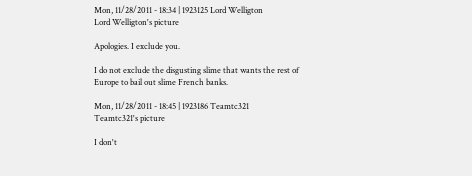Mon, 11/28/2011 - 18:34 | 1923125 Lord Welligton
Lord Welligton's picture

Apologies. I exclude you.

I do not exclude the disgusting slime that wants the rest of Europe to bail out slime French banks.

Mon, 11/28/2011 - 18:45 | 1923186 Teamtc321
Teamtc321's picture

I don't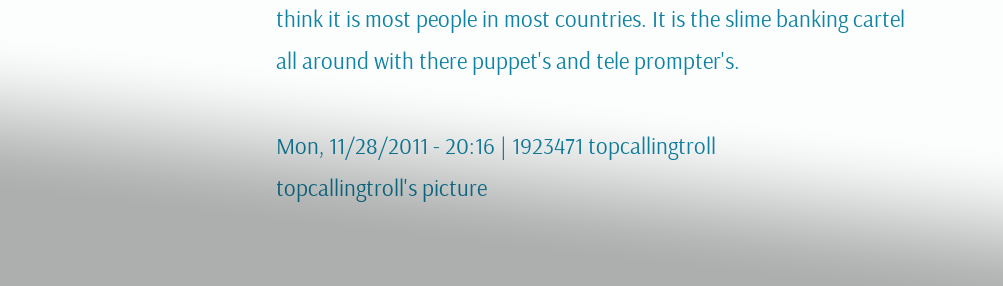think it is most people in most countries. It is the slime banking cartel all around with there puppet's and tele prompter's.

Mon, 11/28/2011 - 20:16 | 1923471 topcallingtroll
topcallingtroll's picture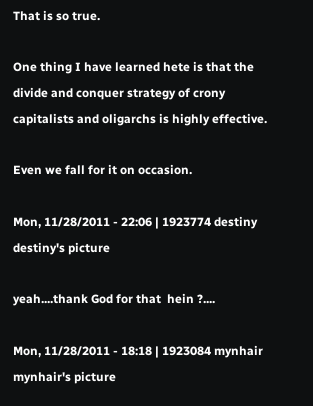That is so true.

One thing I have learned hete is that the divide and conquer strategy of crony capitalists and oligarchs is highly effective.

Even we fall for it on occasion.

Mon, 11/28/2011 - 22:06 | 1923774 destiny
destiny's picture

yeah....thank God for that  hein ?....

Mon, 11/28/2011 - 18:18 | 1923084 mynhair
mynhair's picture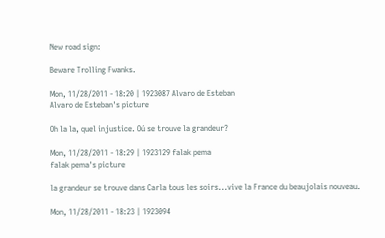New road sign:

Beware Trolling Fwanks.

Mon, 11/28/2011 - 18:20 | 1923087 Alvaro de Esteban
Alvaro de Esteban's picture

Oh la la, quel injustice. Oú se trouve la grandeur?

Mon, 11/28/2011 - 18:29 | 1923129 falak pema
falak pema's picture

la grandeur se trouve dans Carla tous les soirs...vive la France du beaujolais nouveau.

Mon, 11/28/2011 - 18:23 | 1923094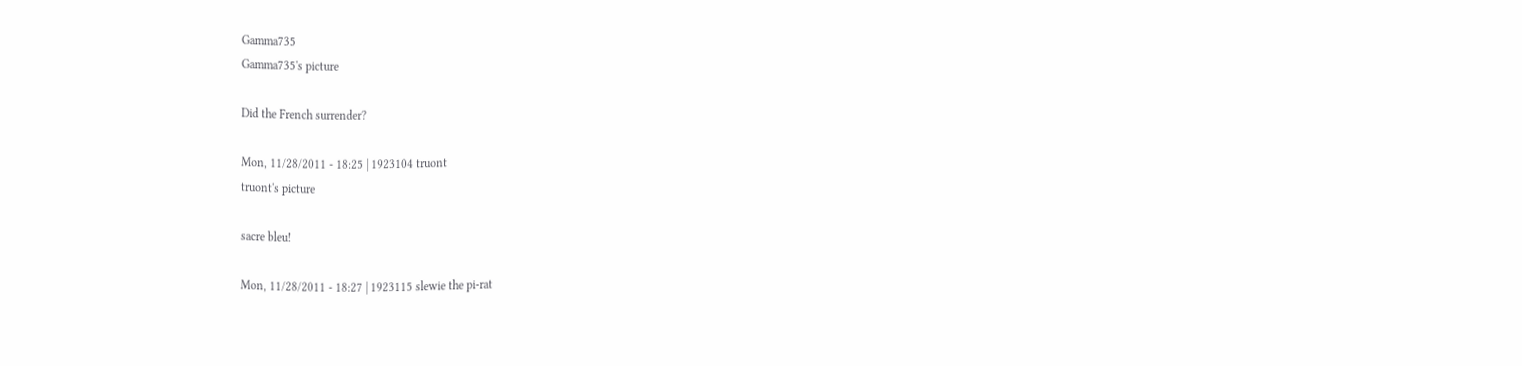Gamma735
Gamma735's picture

Did the French surrender?

Mon, 11/28/2011 - 18:25 | 1923104 truont
truont's picture

sacre bleu!

Mon, 11/28/2011 - 18:27 | 1923115 slewie the pi-rat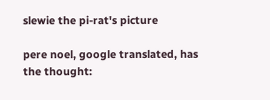slewie the pi-rat's picture

pere noel, google translated, has the thought: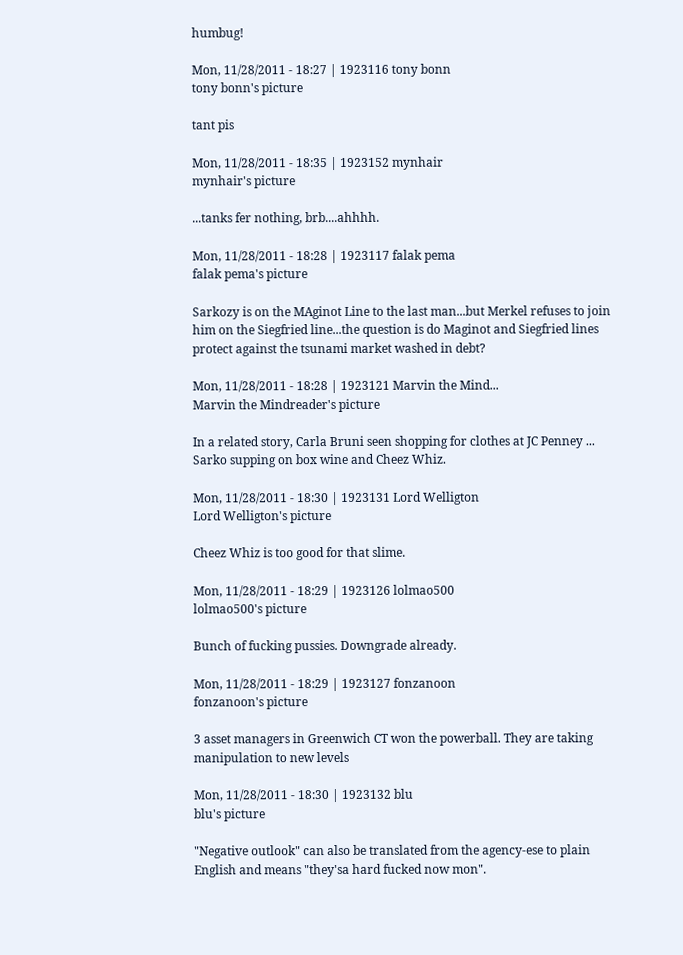humbug!

Mon, 11/28/2011 - 18:27 | 1923116 tony bonn
tony bonn's picture

tant pis

Mon, 11/28/2011 - 18:35 | 1923152 mynhair
mynhair's picture

...tanks fer nothing, brb....ahhhh.

Mon, 11/28/2011 - 18:28 | 1923117 falak pema
falak pema's picture

Sarkozy is on the MAginot Line to the last man...but Merkel refuses to join him on the Siegfried line...the question is do Maginot and Siegfried lines protect against the tsunami market washed in debt?

Mon, 11/28/2011 - 18:28 | 1923121 Marvin the Mind...
Marvin the Mindreader's picture

In a related story, Carla Bruni seen shopping for clothes at JC Penney ... Sarko supping on box wine and Cheez Whiz.

Mon, 11/28/2011 - 18:30 | 1923131 Lord Welligton
Lord Welligton's picture

Cheez Whiz is too good for that slime.

Mon, 11/28/2011 - 18:29 | 1923126 lolmao500
lolmao500's picture

Bunch of fucking pussies. Downgrade already.

Mon, 11/28/2011 - 18:29 | 1923127 fonzanoon
fonzanoon's picture

3 asset managers in Greenwich CT won the powerball. They are taking manipulation to new levels

Mon, 11/28/2011 - 18:30 | 1923132 blu
blu's picture

"Negative outlook" can also be translated from the agency-ese to plain English and means "they'sa hard fucked now mon".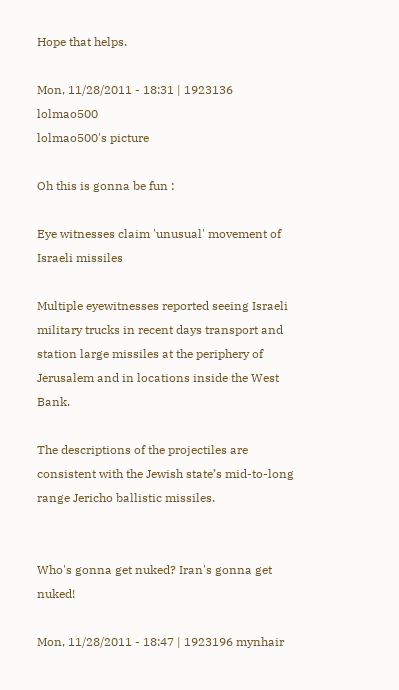Hope that helps.

Mon, 11/28/2011 - 18:31 | 1923136 lolmao500
lolmao500's picture

Oh this is gonna be fun :

Eye witnesses claim 'unusual' movement of Israeli missiles

Multiple eyewitnesses reported seeing Israeli military trucks in recent days transport and station large missiles at the periphery of Jerusalem and in locations inside the West Bank.

The descriptions of the projectiles are consistent with the Jewish state’s mid-to-long range Jericho ballistic missiles.


Who's gonna get nuked? Iran's gonna get nuked!

Mon, 11/28/2011 - 18:47 | 1923196 mynhair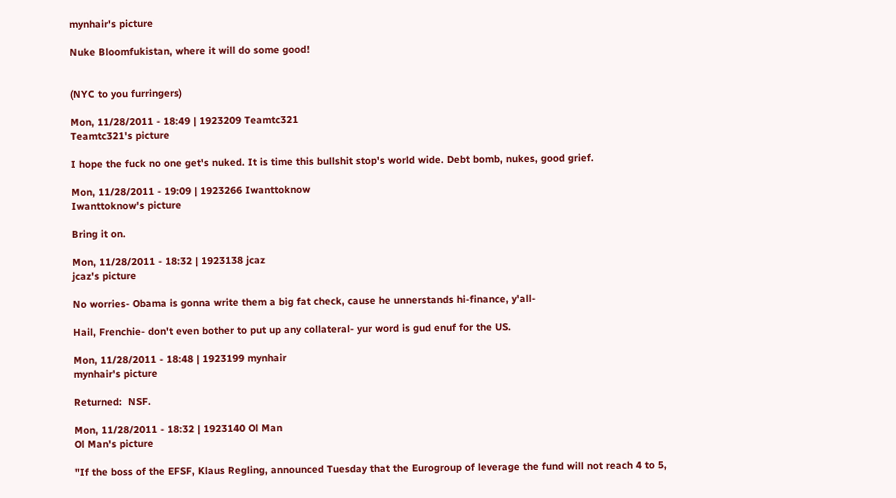mynhair's picture

Nuke Bloomfukistan, where it will do some good!


(NYC to you furringers)

Mon, 11/28/2011 - 18:49 | 1923209 Teamtc321
Teamtc321's picture

I hope the fuck no one get's nuked. It is time this bullshit stop's world wide. Debt bomb, nukes, good grief.

Mon, 11/28/2011 - 19:09 | 1923266 Iwanttoknow
Iwanttoknow's picture

Bring it on.

Mon, 11/28/2011 - 18:32 | 1923138 jcaz
jcaz's picture

No worries- Obama is gonna write them a big fat check, cause he unnerstands hi-finance, y'all-

Hail, Frenchie- don't even bother to put up any collateral- yur word is gud enuf for the US.

Mon, 11/28/2011 - 18:48 | 1923199 mynhair
mynhair's picture

Returned:  NSF.

Mon, 11/28/2011 - 18:32 | 1923140 Ol Man
Ol Man's picture

"If the boss of the EFSF, Klaus Regling, announced Tuesday that the Eurogroup of leverage the fund will not reach 4 to 5,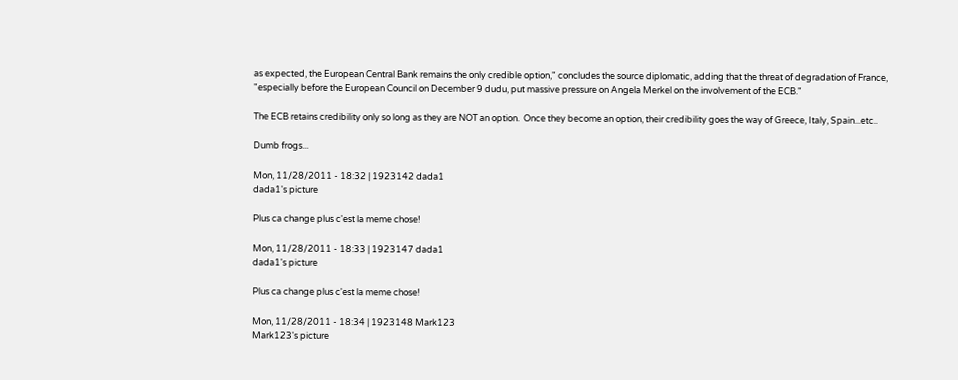as expected, the European Central Bank remains the only credible option," concludes the source diplomatic, adding that the threat of degradation of France, "especially before the European Council on December 9 dudu, put massive pressure on Angela Merkel on the involvement of the ECB."

The ECB retains credibility only so long as they are NOT an option.  Once they become an option, their credibility goes the way of Greece, Italy, Spain...etc..

Dumb frogs...

Mon, 11/28/2011 - 18:32 | 1923142 dada1
dada1's picture

Plus ca change plus c'est la meme chose!

Mon, 11/28/2011 - 18:33 | 1923147 dada1
dada1's picture

Plus ca change plus c'est la meme chose!

Mon, 11/28/2011 - 18:34 | 1923148 Mark123
Mark123's picture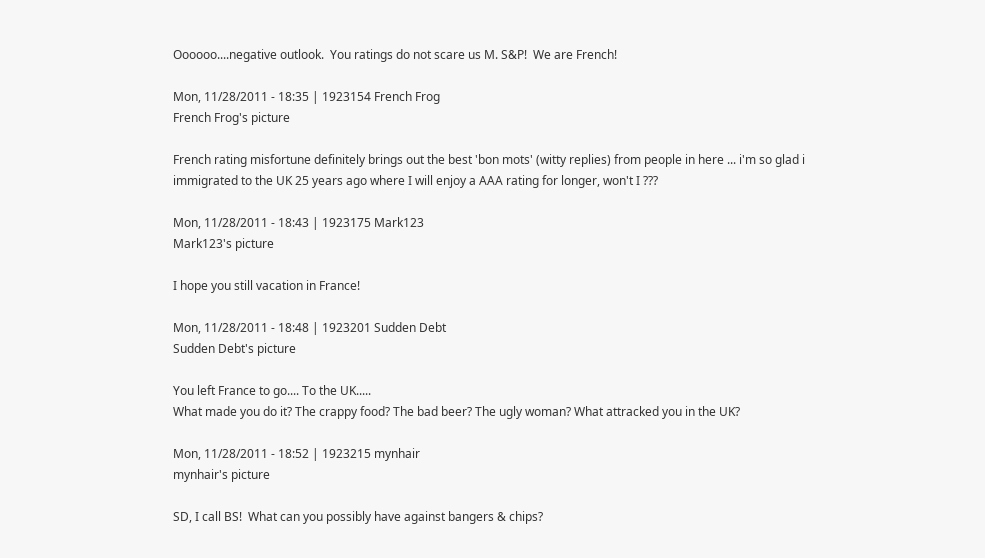Oooooo....negative outlook.  You ratings do not scare us M. S&P!  We are French!

Mon, 11/28/2011 - 18:35 | 1923154 French Frog
French Frog's picture

French rating misfortune definitely brings out the best 'bon mots' (witty replies) from people in here ... i'm so glad i immigrated to the UK 25 years ago where I will enjoy a AAA rating for longer, won't I ???

Mon, 11/28/2011 - 18:43 | 1923175 Mark123
Mark123's picture

I hope you still vacation in France!

Mon, 11/28/2011 - 18:48 | 1923201 Sudden Debt
Sudden Debt's picture

You left France to go.... To the UK.....
What made you do it? The crappy food? The bad beer? The ugly woman? What attracked you in the UK?

Mon, 11/28/2011 - 18:52 | 1923215 mynhair
mynhair's picture

SD, I call BS!  What can you possibly have against bangers & chips?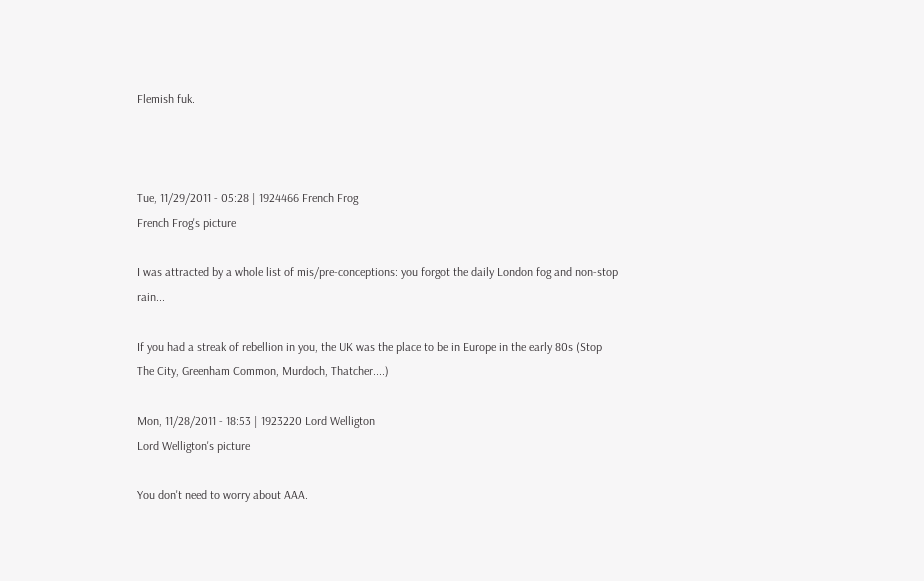Flemish fuk.



Tue, 11/29/2011 - 05:28 | 1924466 French Frog
French Frog's picture

I was attracted by a whole list of mis/pre-conceptions: you forgot the daily London fog and non-stop rain...

If you had a streak of rebellion in you, the UK was the place to be in Europe in the early 80s (Stop The City, Greenham Common, Murdoch, Thatcher....)

Mon, 11/28/2011 - 18:53 | 1923220 Lord Welligton
Lord Welligton's picture

You don't need to worry about AAA.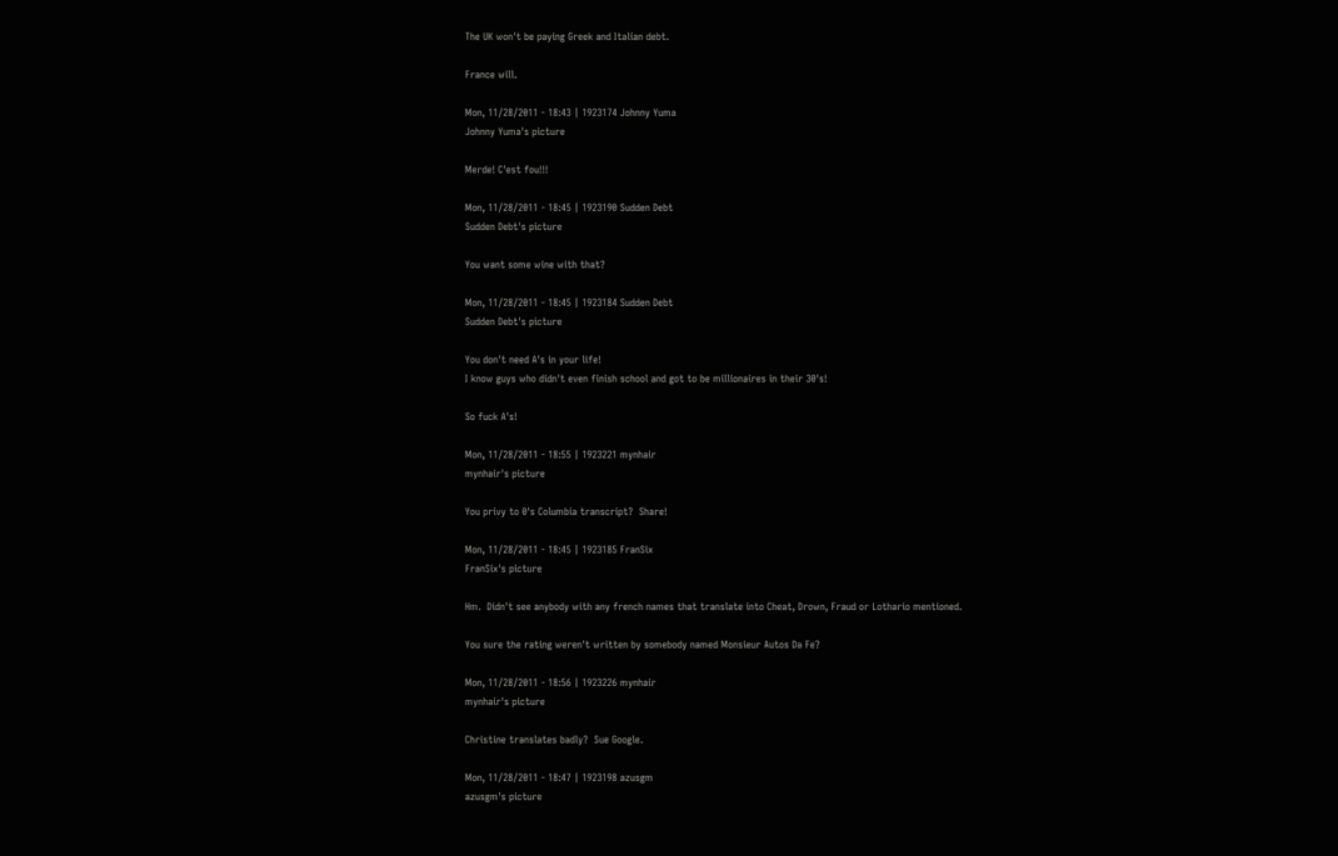The UK won't be paying Greek and Italian debt.

France will.

Mon, 11/28/2011 - 18:43 | 1923174 Johnny Yuma
Johnny Yuma's picture

Merde! C'est fou!!!

Mon, 11/28/2011 - 18:45 | 1923190 Sudden Debt
Sudden Debt's picture

You want some wine with that?

Mon, 11/28/2011 - 18:45 | 1923184 Sudden Debt
Sudden Debt's picture

You don't need A's in your life!
I know guys who didn't even finish school and got to be millionaires in their 30's!

So fuck A's!

Mon, 11/28/2011 - 18:55 | 1923221 mynhair
mynhair's picture

You privy to 0's Columbia transcript?  Share!

Mon, 11/28/2011 - 18:45 | 1923185 FranSix
FranSix's picture

Hm.  Didn't see anybody with any french names that translate into Cheat, Drown, Fraud or Lothario mentioned.

You sure the rating weren't written by somebody named Monsieur Autos Da Fe?

Mon, 11/28/2011 - 18:56 | 1923226 mynhair
mynhair's picture

Christine translates badly?  Sue Google.

Mon, 11/28/2011 - 18:47 | 1923198 azusgm
azusgm's picture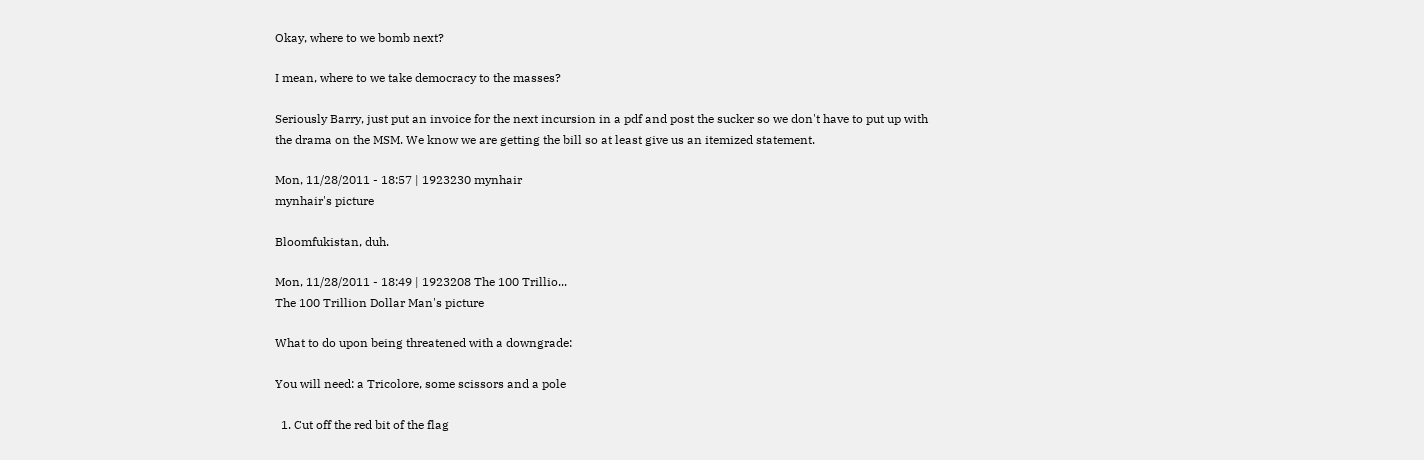Okay, where to we bomb next?

I mean, where to we take democracy to the masses?

Seriously Barry, just put an invoice for the next incursion in a pdf and post the sucker so we don't have to put up with the drama on the MSM. We know we are getting the bill so at least give us an itemized statement.

Mon, 11/28/2011 - 18:57 | 1923230 mynhair
mynhair's picture

Bloomfukistan, duh.

Mon, 11/28/2011 - 18:49 | 1923208 The 100 Trillio...
The 100 Trillion Dollar Man's picture

What to do upon being threatened with a downgrade:

You will need: a Tricolore, some scissors and a pole

  1. Cut off the red bit of the flag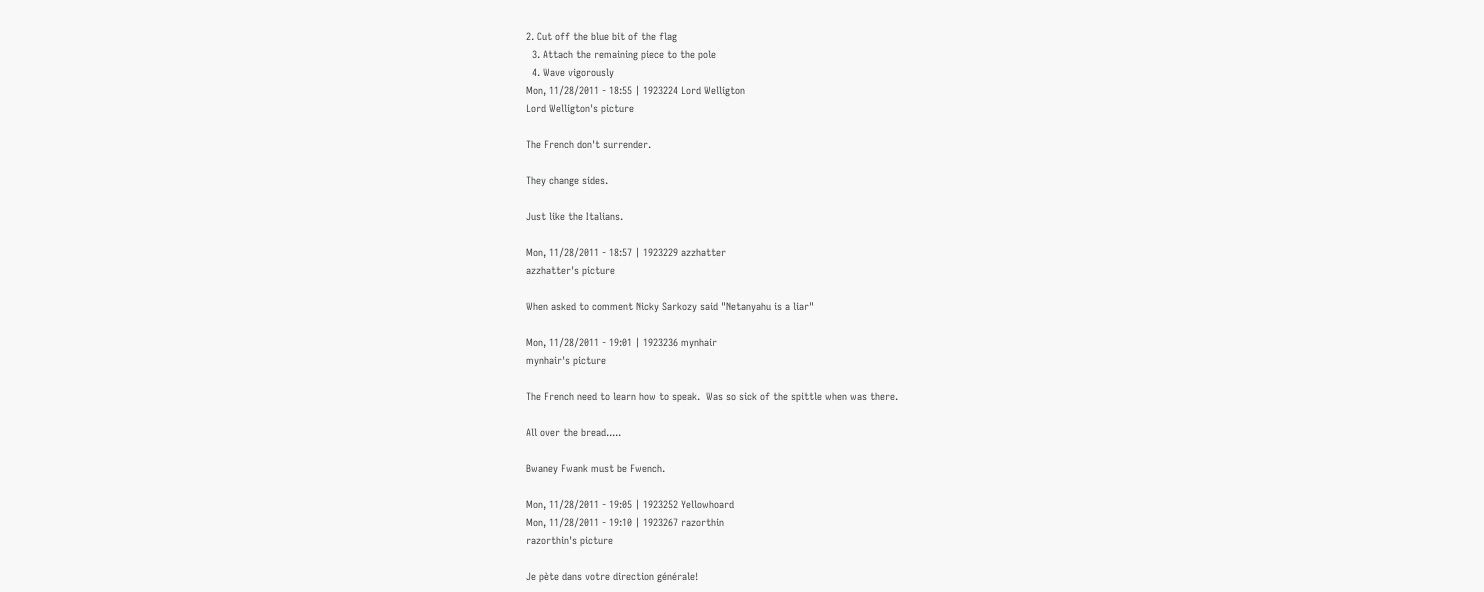2. Cut off the blue bit of the flag
  3. Attach the remaining piece to the pole
  4. Wave vigorously
Mon, 11/28/2011 - 18:55 | 1923224 Lord Welligton
Lord Welligton's picture

The French don't surrender.

They change sides.

Just like the Italians.

Mon, 11/28/2011 - 18:57 | 1923229 azzhatter
azzhatter's picture

When asked to comment Nicky Sarkozy said "Netanyahu is a liar"

Mon, 11/28/2011 - 19:01 | 1923236 mynhair
mynhair's picture

The French need to learn how to speak.  Was so sick of the spittle when was there.

All over the bread.....

Bwaney Fwank must be Fwench.

Mon, 11/28/2011 - 19:05 | 1923252 Yellowhoard
Mon, 11/28/2011 - 19:10 | 1923267 razorthin
razorthin's picture

Je pète dans votre direction générale!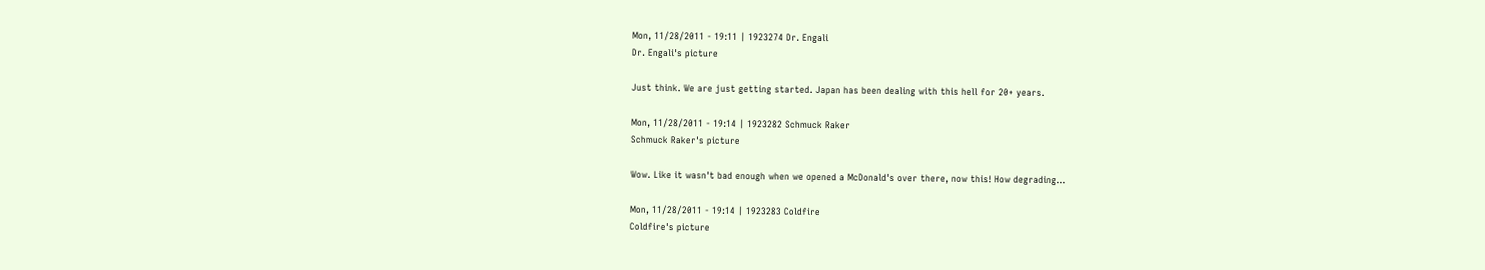Mon, 11/28/2011 - 19:11 | 1923274 Dr. Engali
Dr. Engali's picture

Just think. We are just getting started. Japan has been dealing with this hell for 20+ years.

Mon, 11/28/2011 - 19:14 | 1923282 Schmuck Raker
Schmuck Raker's picture

Wow. Like it wasn't bad enough when we opened a McDonald's over there, now this! How degrading...

Mon, 11/28/2011 - 19:14 | 1923283 Coldfire
Coldfire's picture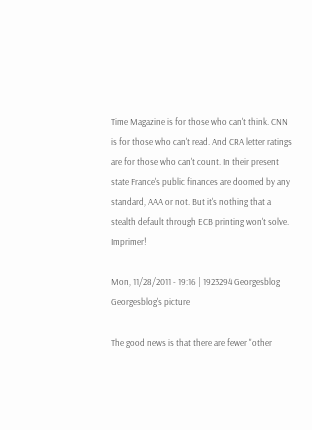Time Magazine is for those who can't think. CNN is for those who can't read. And CRA letter ratings are for those who can't count. In their present state France's public finances are doomed by any standard, AAA or not. But it's nothing that a stealth default through ECB printing won't solve. Imprimer!

Mon, 11/28/2011 - 19:16 | 1923294 Georgesblog
Georgesblog's picture

The good news is that there are fewer "other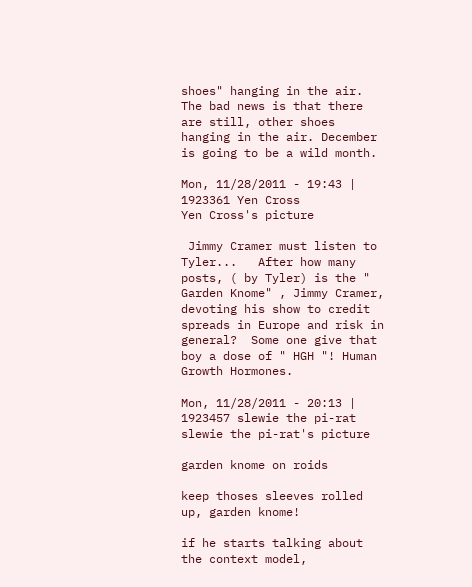shoes" hanging in the air. The bad news is that there are still, other shoes hanging in the air. December is going to be a wild month.

Mon, 11/28/2011 - 19:43 | 1923361 Yen Cross
Yen Cross's picture

 Jimmy Cramer must listen to Tyler...   After how many posts, ( by Tyler) is the " Garden Knome" , Jimmy Cramer, devoting his show to credit spreads in Europe and risk in general?  Some one give that boy a dose of " HGH "! Human Growth Hormones.

Mon, 11/28/2011 - 20:13 | 1923457 slewie the pi-rat
slewie the pi-rat's picture

garden knome on roids

keep thoses sleeves rolled up, garden knome!

if he starts talking about the context model,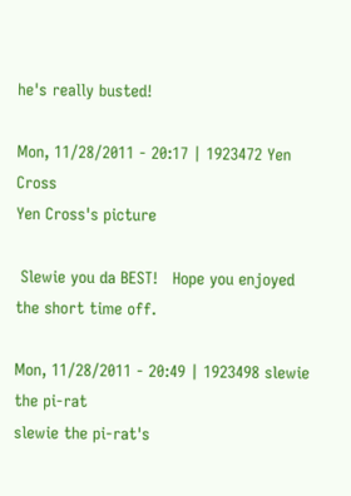he's really busted!

Mon, 11/28/2011 - 20:17 | 1923472 Yen Cross
Yen Cross's picture

 Slewie you da BEST!   Hope you enjoyed the short time off.

Mon, 11/28/2011 - 20:49 | 1923498 slewie the pi-rat
slewie the pi-rat's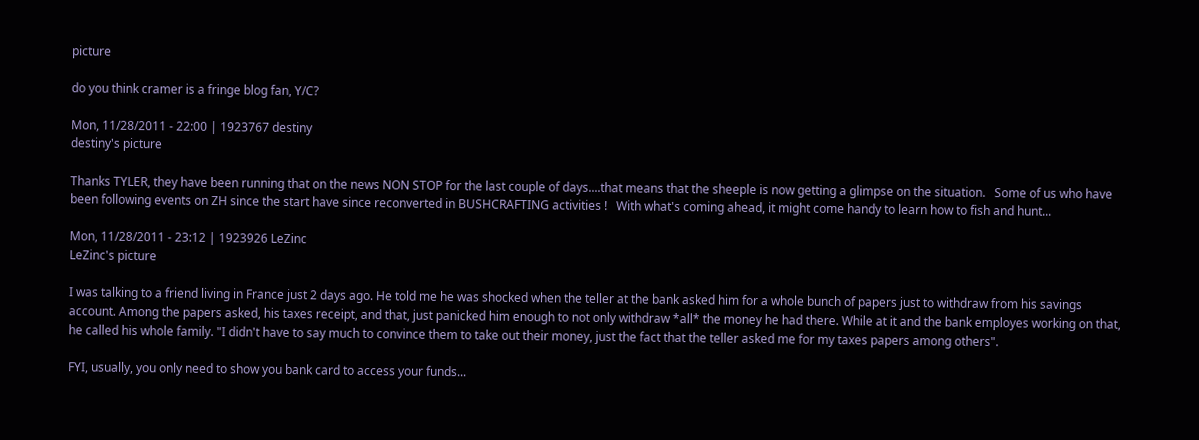picture

do you think cramer is a fringe blog fan, Y/C?

Mon, 11/28/2011 - 22:00 | 1923767 destiny
destiny's picture

Thanks TYLER, they have been running that on the news NON STOP for the last couple of days....that means that the sheeple is now getting a glimpse on the situation.   Some of us who have been following events on ZH since the start have since reconverted in BUSHCRAFTING activities !   With what's coming ahead, it might come handy to learn how to fish and hunt...

Mon, 11/28/2011 - 23:12 | 1923926 LeZinc
LeZinc's picture

I was talking to a friend living in France just 2 days ago. He told me he was shocked when the teller at the bank asked him for a whole bunch of papers just to withdraw from his savings account. Among the papers asked, his taxes receipt, and that, just panicked him enough to not only withdraw *all* the money he had there. While at it and the bank employes working on that, he called his whole family. "I didn't have to say much to convince them to take out their money, just the fact that the teller asked me for my taxes papers among others".

FYI, usually, you only need to show you bank card to access your funds...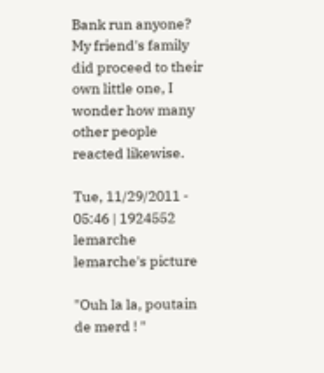Bank run anyone? My friend's family did proceed to their own little one, I wonder how many other people reacted likewise.

Tue, 11/29/2011 - 05:46 | 1924552 lemarche
lemarche's picture

"Ouh la la, poutain de merd ! "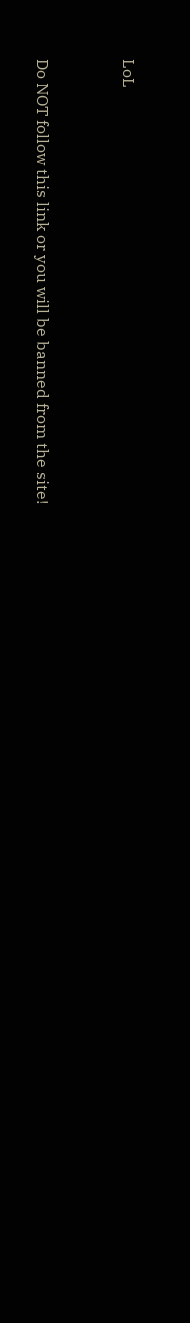LoL


Do NOT follow this link or you will be banned from the site!